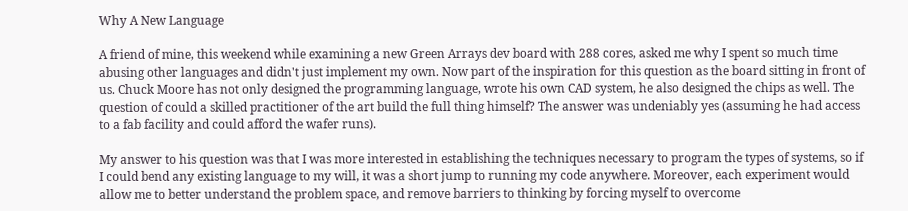Why A New Language

A friend of mine, this weekend while examining a new Green Arrays dev board with 288 cores, asked me why I spent so much time abusing other languages and didn't just implement my own. Now part of the inspiration for this question as the board sitting in front of us. Chuck Moore has not only designed the programming language, wrote his own CAD system, he also designed the chips as well. The question of could a skilled practitioner of the art build the full thing himself? The answer was undeniably yes (assuming he had access to a fab facility and could afford the wafer runs).

My answer to his question was that I was more interested in establishing the techniques necessary to program the types of systems, so if I could bend any existing language to my will, it was a short jump to running my code anywhere. Moreover, each experiment would allow me to better understand the problem space, and remove barriers to thinking by forcing myself to overcome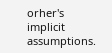orher's implicit assumptions.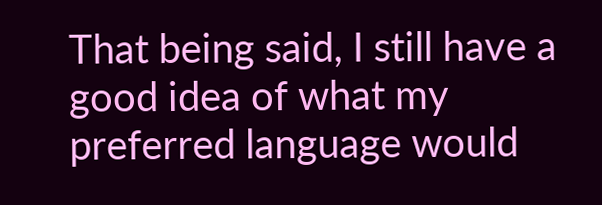That being said, I still have a good idea of what my preferred language would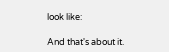look like:

And that's about it.